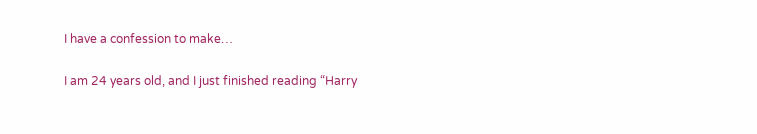I have a confession to make…

I am 24 years old, and I just finished reading “Harry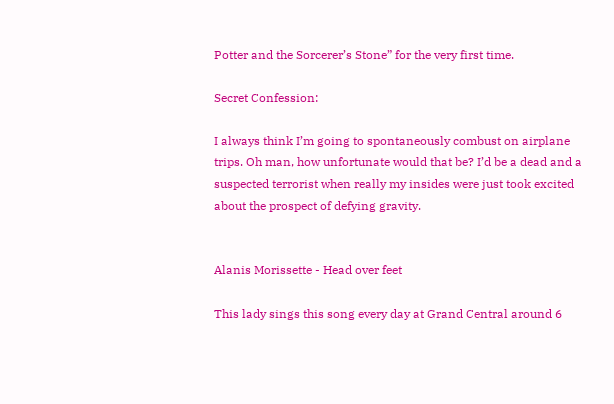Potter and the Sorcerer’s Stone” for the very first time.

Secret Confession:

I always think I’m going to spontaneously combust on airplane trips. Oh man, how unfortunate would that be? I’d be a dead and a suspected terrorist when really my insides were just took excited about the prospect of defying gravity.


Alanis Morissette - Head over feet

This lady sings this song every day at Grand Central around 6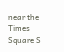near the Times Square S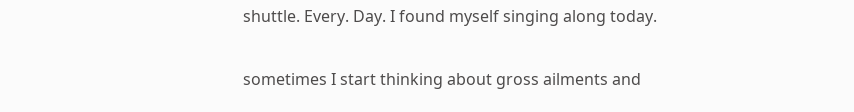shuttle. Every. Day. I found myself singing along today.


sometimes I start thinking about gross ailments and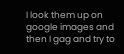I look them up on google images and then I gag and try to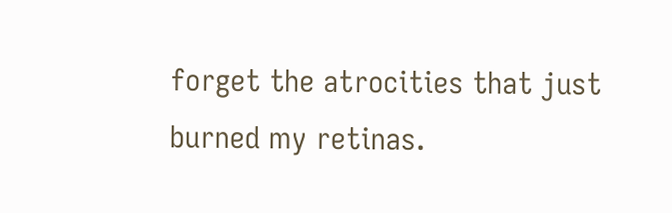forget the atrocities that just burned my retinas.